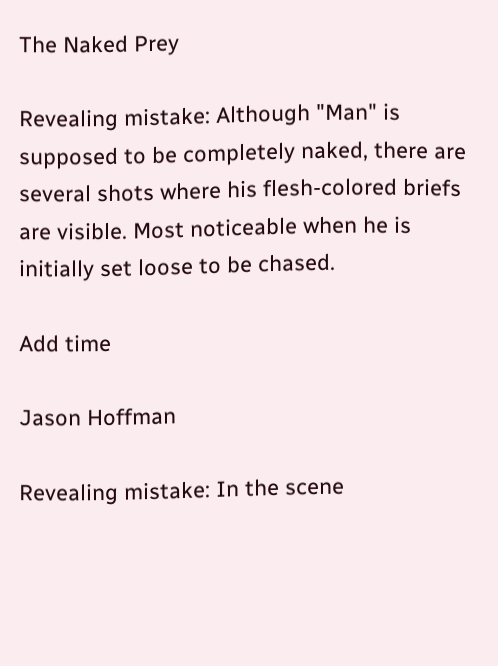The Naked Prey

Revealing mistake: Although "Man" is supposed to be completely naked, there are several shots where his flesh-colored briefs are visible. Most noticeable when he is initially set loose to be chased.

Add time

Jason Hoffman

Revealing mistake: In the scene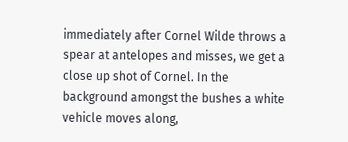immediately after Cornel Wilde throws a spear at antelopes and misses, we get a close up shot of Cornel. In the background amongst the bushes a white vehicle moves along,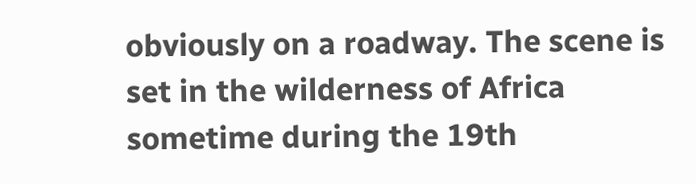obviously on a roadway. The scene is set in the wilderness of Africa sometime during the 19th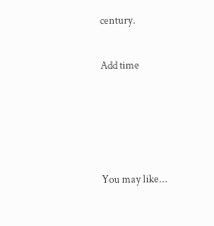century.

Add time




You may like...